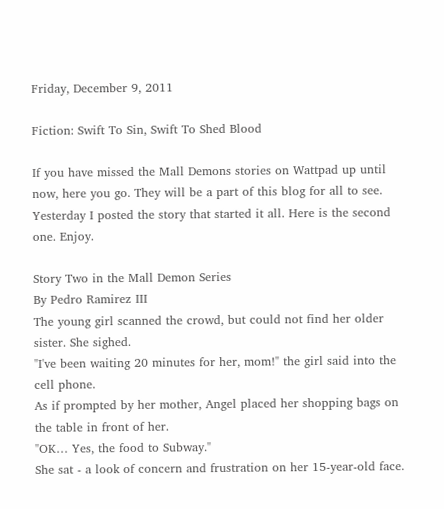Friday, December 9, 2011

Fiction: Swift To Sin, Swift To Shed Blood

If you have missed the Mall Demons stories on Wattpad up until now, here you go. They will be a part of this blog for all to see. Yesterday I posted the story that started it all. Here is the second one. Enjoy.

Story Two in the Mall Demon Series
By Pedro Ramirez III
The young girl scanned the crowd, but could not find her older sister. She sighed.
"I've been waiting 20 minutes for her, mom!" the girl said into the cell phone.
As if prompted by her mother, Angel placed her shopping bags on the table in front of her.
"OK… Yes, the food to Subway."
She sat - a look of concern and frustration on her 15-year-old face.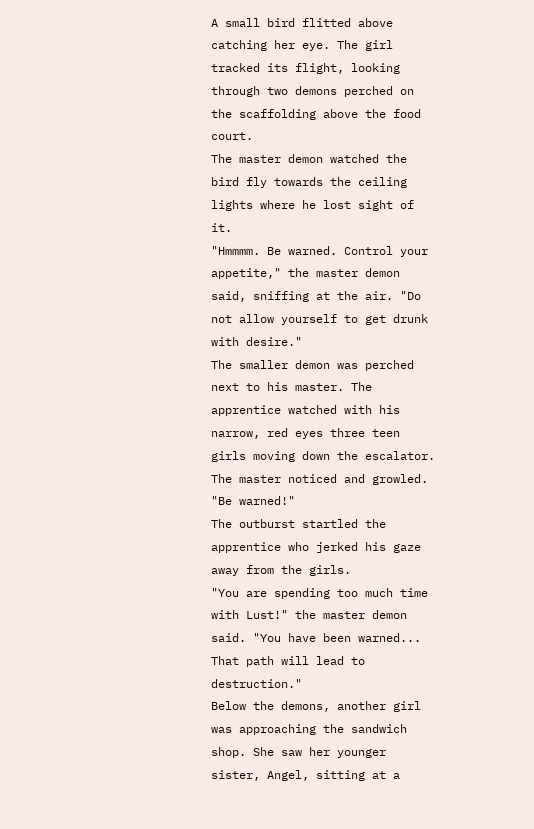A small bird flitted above catching her eye. The girl tracked its flight, looking through two demons perched on the scaffolding above the food court.
The master demon watched the bird fly towards the ceiling lights where he lost sight of it.
"Hmmmm. Be warned. Control your appetite," the master demon said, sniffing at the air. "Do not allow yourself to get drunk with desire."
The smaller demon was perched next to his master. The apprentice watched with his narrow, red eyes three teen girls moving down the escalator. The master noticed and growled.
"Be warned!"
The outburst startled the apprentice who jerked his gaze away from the girls.
"You are spending too much time with Lust!" the master demon said. "You have been warned... That path will lead to destruction."
Below the demons, another girl was approaching the sandwich shop. She saw her younger sister, Angel, sitting at a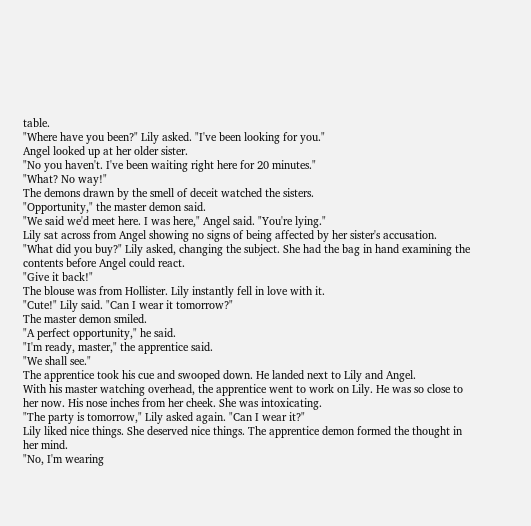table.
"Where have you been?" Lily asked. "I've been looking for you."
Angel looked up at her older sister.
"No you haven't. I've been waiting right here for 20 minutes."
"What? No way!"
The demons drawn by the smell of deceit watched the sisters.
"Opportunity," the master demon said.
"We said we'd meet here. I was here," Angel said. "You're lying."
Lily sat across from Angel showing no signs of being affected by her sister's accusation.
"What did you buy?" Lily asked, changing the subject. She had the bag in hand examining the contents before Angel could react.
"Give it back!"
The blouse was from Hollister. Lily instantly fell in love with it.
"Cute!" Lily said. "Can I wear it tomorrow?"
The master demon smiled.
"A perfect opportunity," he said.
"I'm ready, master," the apprentice said.
"We shall see."
The apprentice took his cue and swooped down. He landed next to Lily and Angel.
With his master watching overhead, the apprentice went to work on Lily. He was so close to her now. His nose inches from her cheek. She was intoxicating.
"The party is tomorrow," Lily asked again. "Can I wear it?"
Lily liked nice things. She deserved nice things. The apprentice demon formed the thought in her mind.
"No, I'm wearing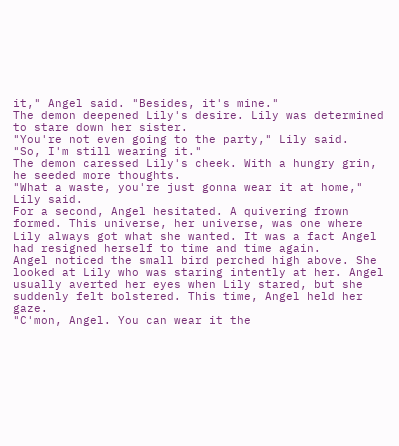it," Angel said. "Besides, it's mine."
The demon deepened Lily's desire. Lily was determined to stare down her sister.
"You're not even going to the party," Lily said.
"So, I'm still wearing it."
The demon caressed Lily's cheek. With a hungry grin, he seeded more thoughts.
"What a waste, you're just gonna wear it at home," Lily said.
For a second, Angel hesitated. A quivering frown formed. This universe, her universe, was one where Lily always got what she wanted. It was a fact Angel had resigned herself to time and time again.
Angel noticed the small bird perched high above. She looked at Lily who was staring intently at her. Angel usually averted her eyes when Lily stared, but she suddenly felt bolstered. This time, Angel held her gaze.
"C'mon, Angel. You can wear it the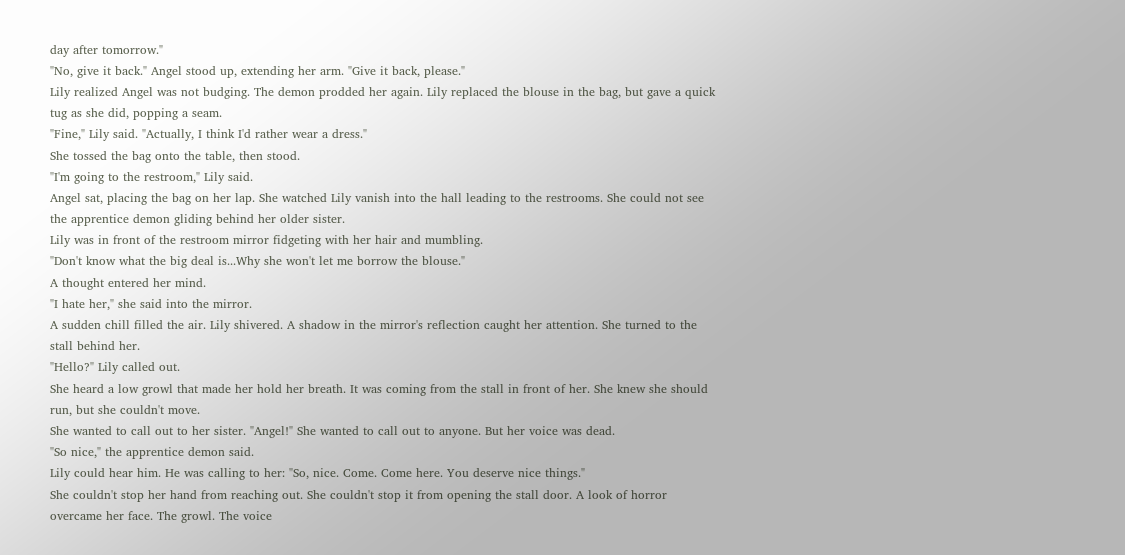day after tomorrow."
"No, give it back." Angel stood up, extending her arm. "Give it back, please."
Lily realized Angel was not budging. The demon prodded her again. Lily replaced the blouse in the bag, but gave a quick tug as she did, popping a seam.
"Fine," Lily said. "Actually, I think I'd rather wear a dress."
She tossed the bag onto the table, then stood.
"I'm going to the restroom," Lily said.
Angel sat, placing the bag on her lap. She watched Lily vanish into the hall leading to the restrooms. She could not see the apprentice demon gliding behind her older sister.
Lily was in front of the restroom mirror fidgeting with her hair and mumbling.
"Don't know what the big deal is...Why she won't let me borrow the blouse."
A thought entered her mind.
"I hate her," she said into the mirror.
A sudden chill filled the air. Lily shivered. A shadow in the mirror's reflection caught her attention. She turned to the stall behind her.
"Hello?" Lily called out.
She heard a low growl that made her hold her breath. It was coming from the stall in front of her. She knew she should run, but she couldn't move.
She wanted to call out to her sister. "Angel!" She wanted to call out to anyone. But her voice was dead.
"So nice," the apprentice demon said.
Lily could hear him. He was calling to her: "So, nice. Come. Come here. You deserve nice things."
She couldn't stop her hand from reaching out. She couldn't stop it from opening the stall door. A look of horror overcame her face. The growl. The voice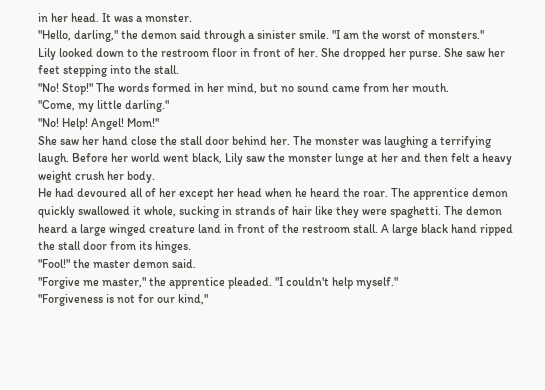in her head. It was a monster.
"Hello, darling," the demon said through a sinister smile. "I am the worst of monsters."
Lily looked down to the restroom floor in front of her. She dropped her purse. She saw her feet stepping into the stall.
"No! Stop!" The words formed in her mind, but no sound came from her mouth.
"Come, my little darling."
"No! Help! Angel! Mom!"
She saw her hand close the stall door behind her. The monster was laughing a terrifying laugh. Before her world went black, Lily saw the monster lunge at her and then felt a heavy weight crush her body.
He had devoured all of her except her head when he heard the roar. The apprentice demon quickly swallowed it whole, sucking in strands of hair like they were spaghetti. The demon heard a large winged creature land in front of the restroom stall. A large black hand ripped the stall door from its hinges.
"Fool!" the master demon said.
"Forgive me master," the apprentice pleaded. "I couldn't help myself."
"Forgiveness is not for our kind,"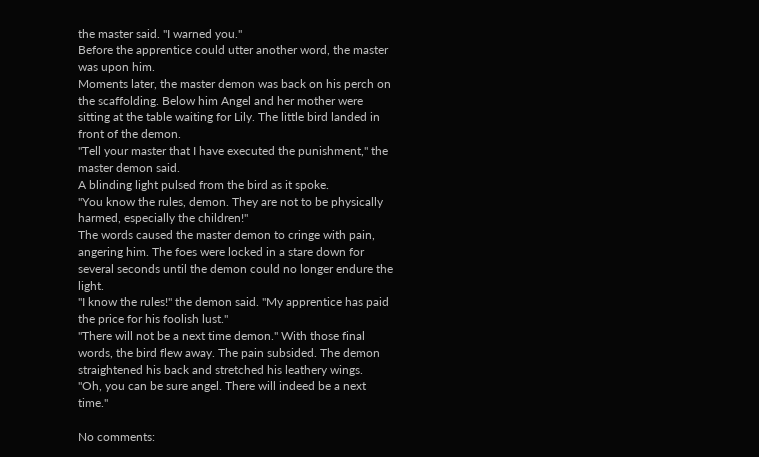the master said. "I warned you."
Before the apprentice could utter another word, the master was upon him.
Moments later, the master demon was back on his perch on the scaffolding. Below him Angel and her mother were sitting at the table waiting for Lily. The little bird landed in front of the demon.
"Tell your master that I have executed the punishment," the master demon said.
A blinding light pulsed from the bird as it spoke.
"You know the rules, demon. They are not to be physically harmed, especially the children!"
The words caused the master demon to cringe with pain, angering him. The foes were locked in a stare down for several seconds until the demon could no longer endure the light.
"I know the rules!" the demon said. "My apprentice has paid the price for his foolish lust."
"There will not be a next time demon." With those final words, the bird flew away. The pain subsided. The demon straightened his back and stretched his leathery wings.
"Oh, you can be sure angel. There will indeed be a next time."

No comments: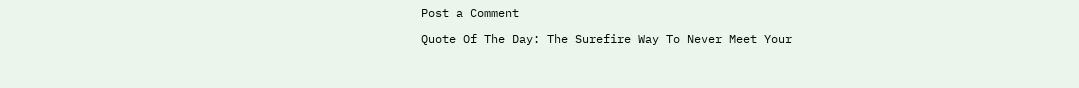Post a Comment

Quote Of The Day: The Surefire Way To Never Meet Your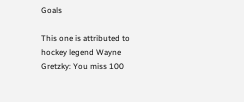Goals

This one is attributed to hockey legend Wayne Gretzky: You miss 100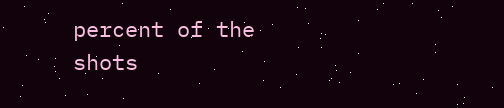percent of the shots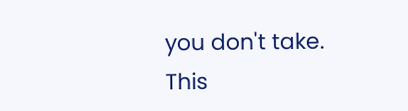you don't take. This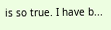is so true. I have b...